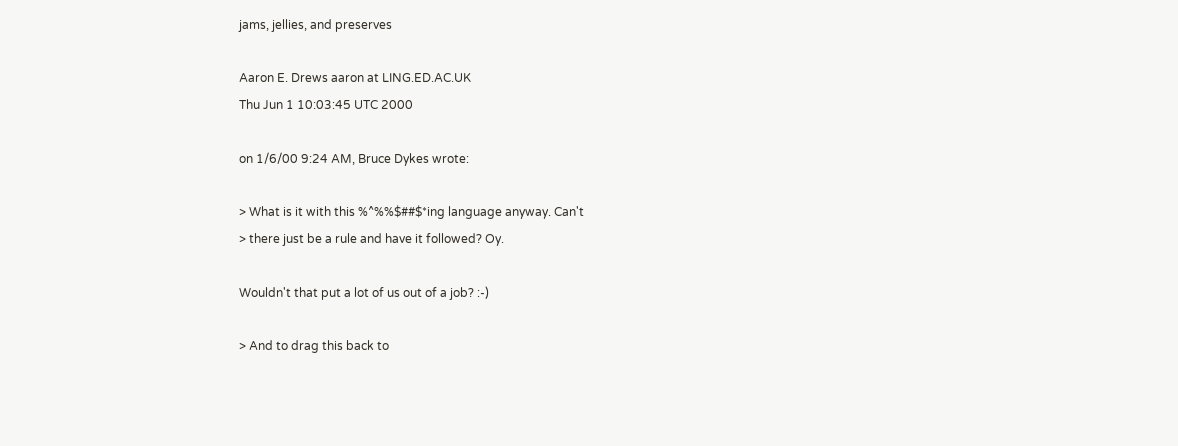jams, jellies, and preserves

Aaron E. Drews aaron at LING.ED.AC.UK
Thu Jun 1 10:03:45 UTC 2000

on 1/6/00 9:24 AM, Bruce Dykes wrote:

> What is it with this %^%%$##$*ing language anyway. Can't
> there just be a rule and have it followed? Oy.

Wouldn't that put a lot of us out of a job? :-)

> And to drag this back to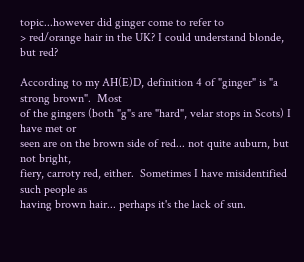topic...however did ginger come to refer to
> red/orange hair in the UK? I could understand blonde, but red?

According to my AH(E)D, definition 4 of "ginger" is "a strong brown".  Most
of the gingers (both "g"s are "hard", velar stops in Scots) I have met or
seen are on the brown side of red... not quite auburn, but not bright,
fiery, carroty red, either.  Sometimes I have misidentified such people as
having brown hair... perhaps it's the lack of sun.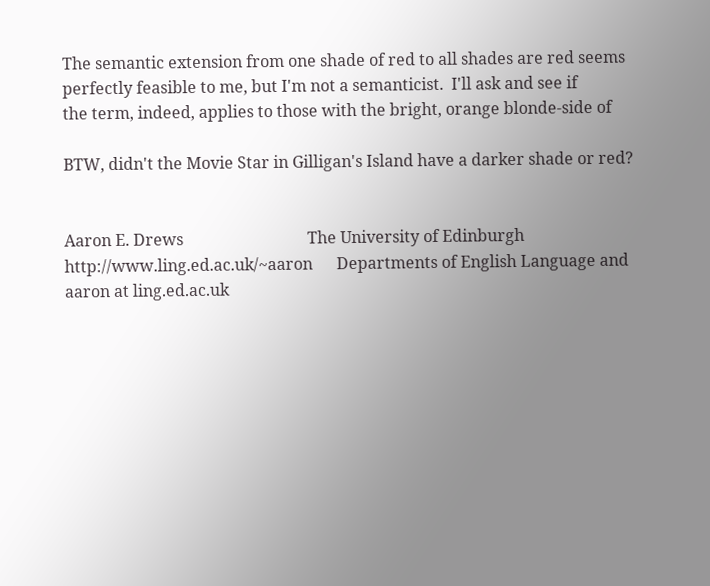The semantic extension from one shade of red to all shades are red seems
perfectly feasible to me, but I'm not a semanticist.  I'll ask and see if
the term, indeed, applies to those with the bright, orange blonde-side of

BTW, didn't the Movie Star in Gilligan's Island have a darker shade or red?


Aaron E. Drews                               The University of Edinburgh
http://www.ling.ed.ac.uk/~aaron      Departments of English Language and
aaron at ling.ed.ac.uk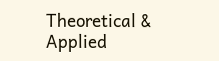Theoretical & Applied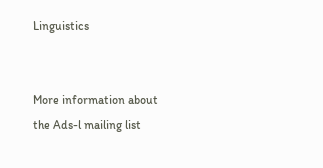Linguistics


More information about the Ads-l mailing list